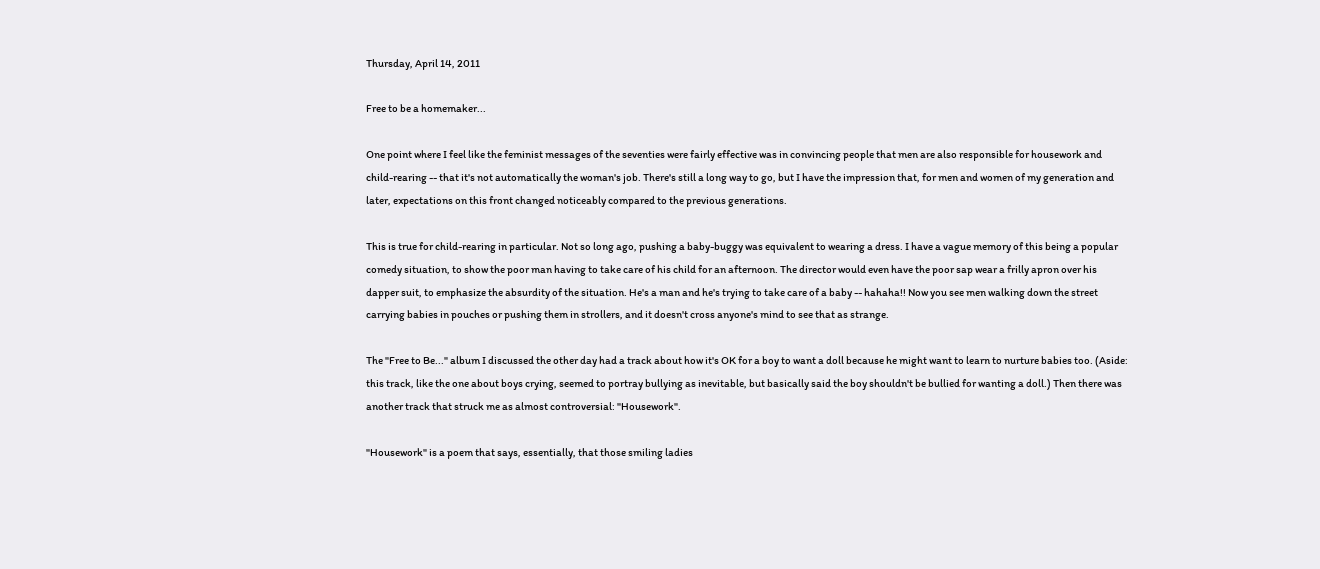Thursday, April 14, 2011

Free to be a homemaker...

One point where I feel like the feminist messages of the seventies were fairly effective was in convincing people that men are also responsible for housework and child-rearing -- that it's not automatically the woman's job. There's still a long way to go, but I have the impression that, for men and women of my generation and later, expectations on this front changed noticeably compared to the previous generations.

This is true for child-rearing in particular. Not so long ago, pushing a baby-buggy was equivalent to wearing a dress. I have a vague memory of this being a popular comedy situation, to show the poor man having to take care of his child for an afternoon. The director would even have the poor sap wear a frilly apron over his dapper suit, to emphasize the absurdity of the situation. He's a man and he's trying to take care of a baby -- hahaha!! Now you see men walking down the street carrying babies in pouches or pushing them in strollers, and it doesn't cross anyone's mind to see that as strange.

The "Free to Be..." album I discussed the other day had a track about how it's OK for a boy to want a doll because he might want to learn to nurture babies too. (Aside: this track, like the one about boys crying, seemed to portray bullying as inevitable, but basically said the boy shouldn't be bullied for wanting a doll.) Then there was another track that struck me as almost controversial: "Housework".

"Housework" is a poem that says, essentially, that those smiling ladies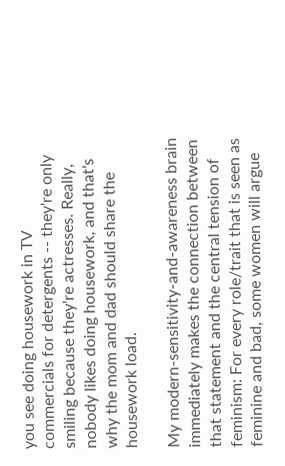you see doing housework in TV commercials for detergents -- they're only smiling because they're actresses. Really, nobody likes doing housework, and that's why the mom and dad should share the housework load.

My modern-sensitivity-and-awareness brain immediately makes the connection between that statement and the central tension of feminism: For every role/trait that is seen as feminine and bad, some women will argue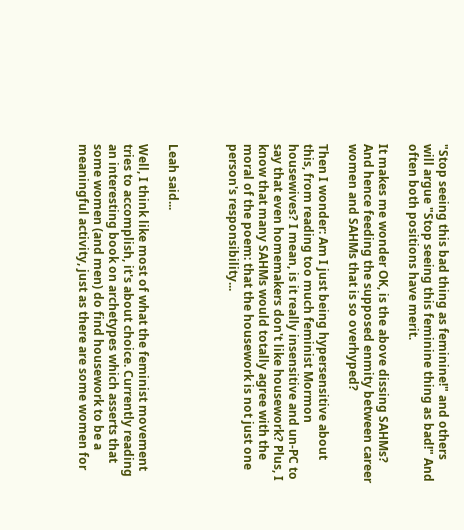"Stop seeing this bad thing as feminine!" and others will argue "Stop seeing this feminine thing as bad!" And often both positions have merit.

It makes me wonder OK, is the above dissing SAHMs? And hence feeding the supposed enmity between career women and SAHMs that is so overhyped?

Then I wonder: Am I just being hypersensitive about this, from reading too much feminist Mormon housewives? I mean, is it really insensitive and un-PC to say that even homemakers don't like housework? Plus, I know that many SAHMs would totally agree with the moral of the poem: that the housework is not just one person's responsibility...



Leah said...

Well, I think like most of what the feminist movement tries to accomplish, it's about choice. Currently reading an interesting book on archetypes which asserts that some women (and men) do find housework to be a meaningful activity, just as there are some women for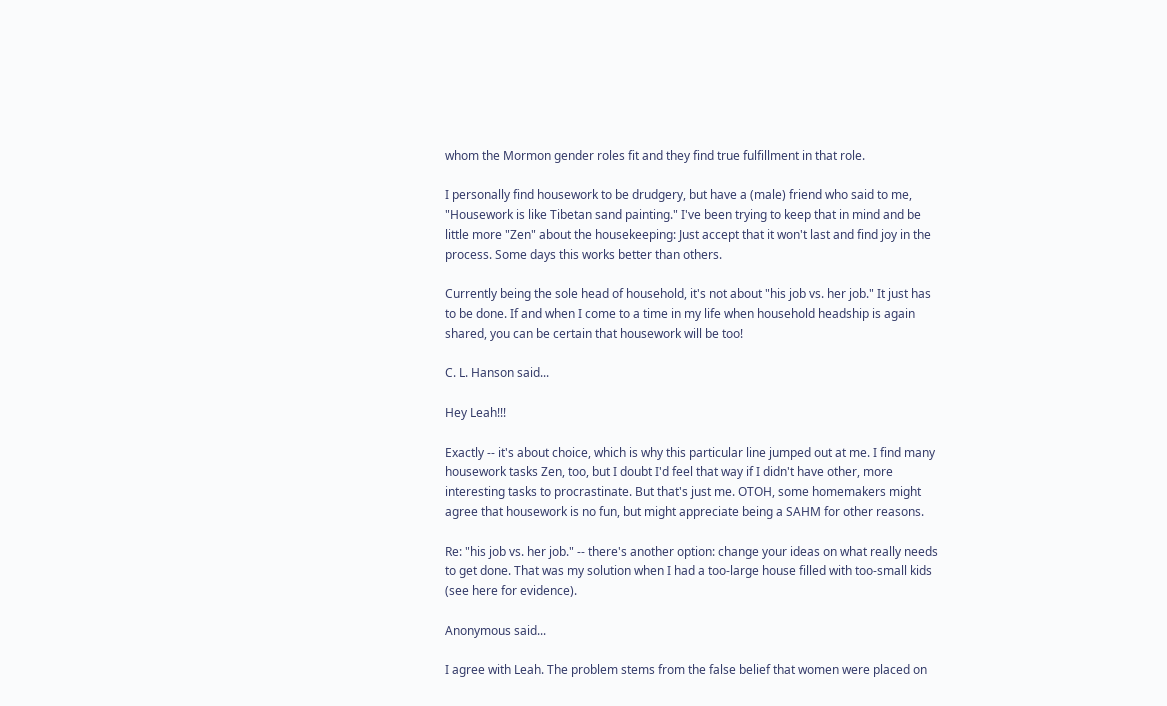whom the Mormon gender roles fit and they find true fulfillment in that role.

I personally find housework to be drudgery, but have a (male) friend who said to me, "Housework is like Tibetan sand painting." I've been trying to keep that in mind and be little more "Zen" about the housekeeping: Just accept that it won't last and find joy in the process. Some days this works better than others.

Currently being the sole head of household, it's not about "his job vs. her job." It just has to be done. If and when I come to a time in my life when household headship is again shared, you can be certain that housework will be too!

C. L. Hanson said...

Hey Leah!!!

Exactly -- it's about choice, which is why this particular line jumped out at me. I find many housework tasks Zen, too, but I doubt I'd feel that way if I didn't have other, more interesting tasks to procrastinate. But that's just me. OTOH, some homemakers might agree that housework is no fun, but might appreciate being a SAHM for other reasons.

Re: "his job vs. her job." -- there's another option: change your ideas on what really needs to get done. That was my solution when I had a too-large house filled with too-small kids (see here for evidence).

Anonymous said...

I agree with Leah. The problem stems from the false belief that women were placed on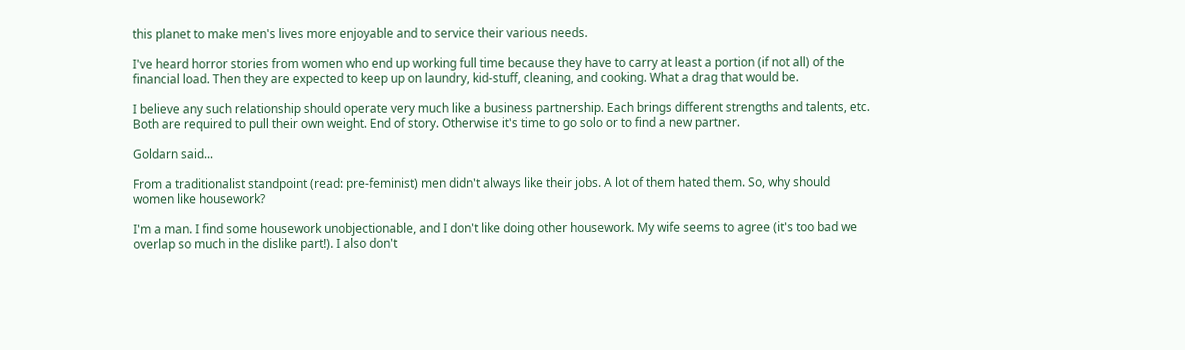this planet to make men's lives more enjoyable and to service their various needs.

I've heard horror stories from women who end up working full time because they have to carry at least a portion (if not all) of the financial load. Then they are expected to keep up on laundry, kid-stuff, cleaning, and cooking. What a drag that would be.

I believe any such relationship should operate very much like a business partnership. Each brings different strengths and talents, etc. Both are required to pull their own weight. End of story. Otherwise it's time to go solo or to find a new partner.

Goldarn said...

From a traditionalist standpoint (read: pre-feminist) men didn't always like their jobs. A lot of them hated them. So, why should women like housework?

I'm a man. I find some housework unobjectionable, and I don't like doing other housework. My wife seems to agree (it's too bad we overlap so much in the dislike part!). I also don't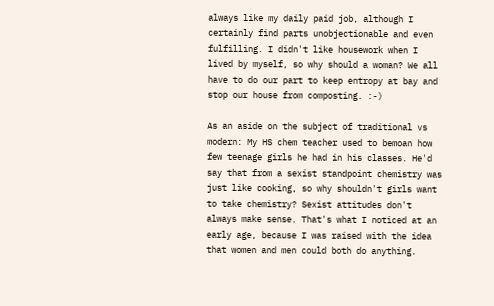always like my daily paid job, although I certainly find parts unobjectionable and even fulfilling. I didn't like housework when I lived by myself, so why should a woman? We all have to do our part to keep entropy at bay and stop our house from composting. :-)

As an aside on the subject of traditional vs modern: My HS chem teacher used to bemoan how few teenage girls he had in his classes. He'd say that from a sexist standpoint chemistry was just like cooking, so why shouldn't girls want to take chemistry? Sexist attitudes don't always make sense. That's what I noticed at an early age, because I was raised with the idea that women and men could both do anything.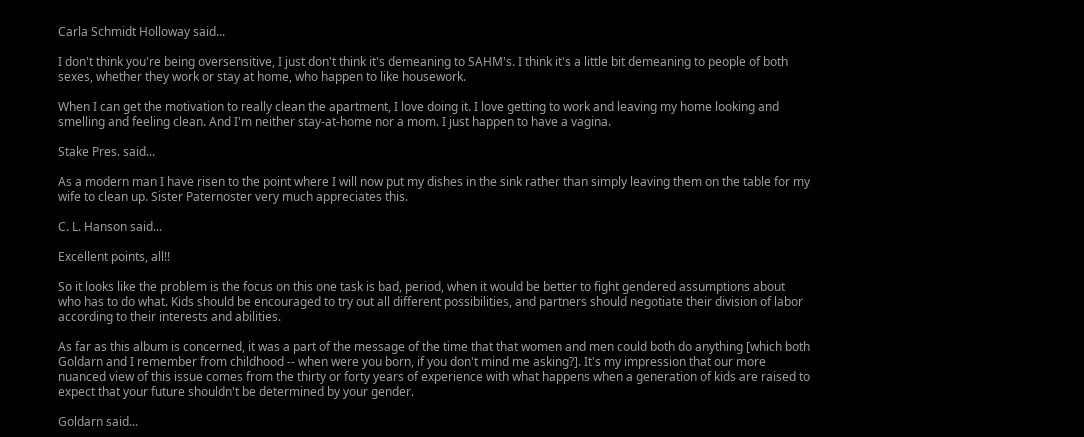Carla Schmidt Holloway said...

I don't think you're being oversensitive, I just don't think it's demeaning to SAHM's. I think it's a little bit demeaning to people of both sexes, whether they work or stay at home, who happen to like housework.

When I can get the motivation to really clean the apartment, I love doing it. I love getting to work and leaving my home looking and smelling and feeling clean. And I'm neither stay-at-home nor a mom. I just happen to have a vagina.

Stake Pres. said...

As a modern man I have risen to the point where I will now put my dishes in the sink rather than simply leaving them on the table for my wife to clean up. Sister Paternoster very much appreciates this.

C. L. Hanson said...

Excellent points, all!!

So it looks like the problem is the focus on this one task is bad, period, when it would be better to fight gendered assumptions about who has to do what. Kids should be encouraged to try out all different possibilities, and partners should negotiate their division of labor according to their interests and abilities.

As far as this album is concerned, it was a part of the message of the time that that women and men could both do anything [which both Goldarn and I remember from childhood -- when were you born, if you don't mind me asking?]. It's my impression that our more nuanced view of this issue comes from the thirty or forty years of experience with what happens when a generation of kids are raised to expect that your future shouldn't be determined by your gender.

Goldarn said...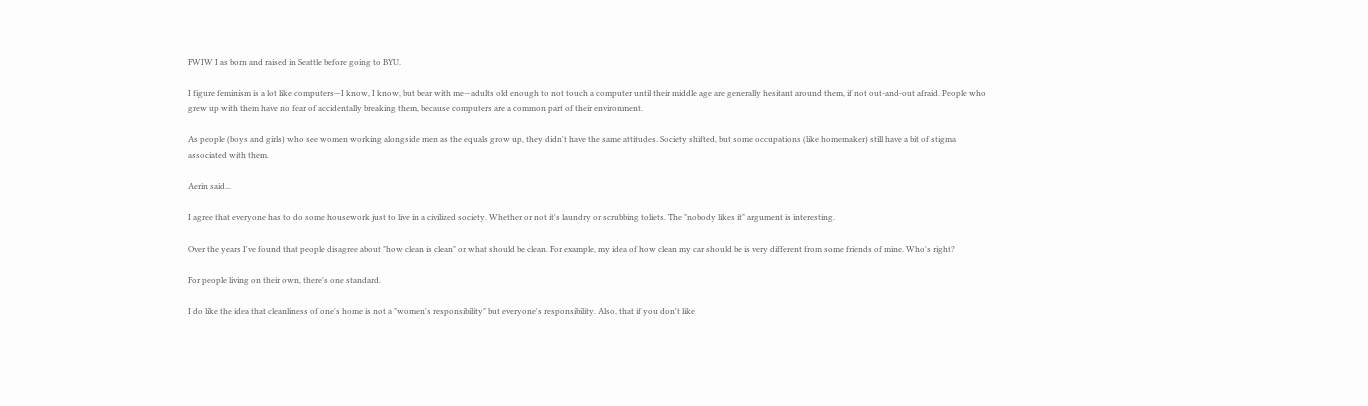FWIW I as born and raised in Seattle before going to BYU.

I figure feminism is a lot like computers—I know, I know, but bear with me—adults old enough to not touch a computer until their middle age are generally hesitant around them, if not out-and-out afraid. People who grew up with them have no fear of accidentally breaking them, because computers are a common part of their environment.

As people (boys and girls) who see women working alongside men as the equals grow up, they didn't have the same attitudes. Society shifted, but some occupations (like homemaker) still have a bit of stigma associated with them.

Aerin said...

I agree that everyone has to do some housework just to live in a civilized society. Whether or not it's laundry or scrubbing toliets. The "nobody likes it" argument is interesting.

Over the years I've found that people disagree about "how clean is clean" or what should be clean. For example, my idea of how clean my car should be is very different from some friends of mine. Who's right?

For people living on their own, there's one standard.

I do like the idea that cleanliness of one's home is not a "women's responsibility" but everyone's responsibility. Also, that if you don't like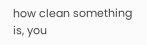how clean something is, you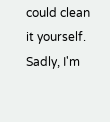could clean it yourself. Sadly, I'm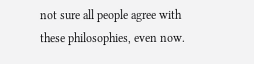not sure all people agree with these philosophies, even now.